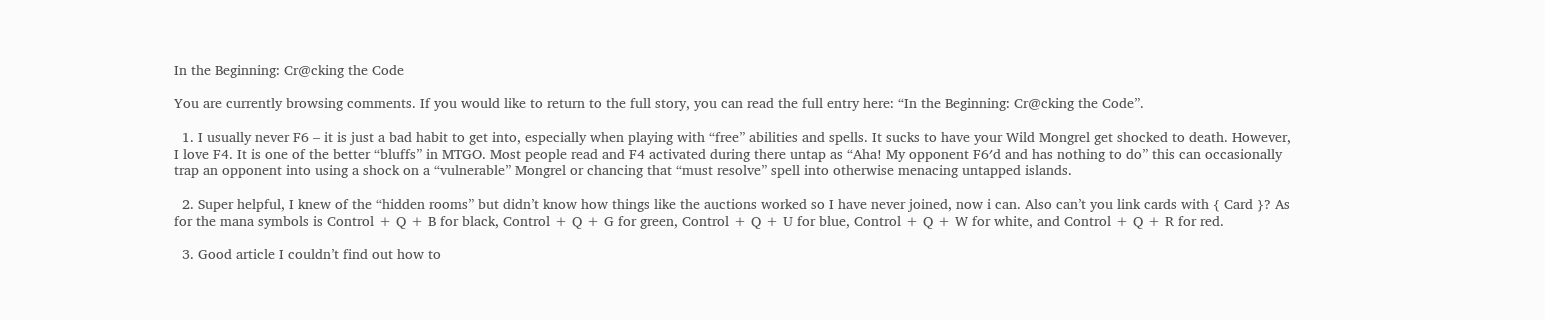In the Beginning: Cr@cking the Code

You are currently browsing comments. If you would like to return to the full story, you can read the full entry here: “In the Beginning: Cr@cking the Code”.

  1. I usually never F6 – it is just a bad habit to get into, especially when playing with “free” abilities and spells. It sucks to have your Wild Mongrel get shocked to death. However, I love F4. It is one of the better “bluffs” in MTGO. Most people read and F4 activated during there untap as “Aha! My opponent F6′d and has nothing to do” this can occasionally trap an opponent into using a shock on a “vulnerable” Mongrel or chancing that “must resolve” spell into otherwise menacing untapped islands.

  2. Super helpful, I knew of the “hidden rooms” but didn’t know how things like the auctions worked so I have never joined, now i can. Also can’t you link cards with { Card }? As for the mana symbols is Control + Q + B for black, Control + Q + G for green, Control + Q + U for blue, Control + Q + W for white, and Control + Q + R for red.

  3. Good article I couldn’t find out how to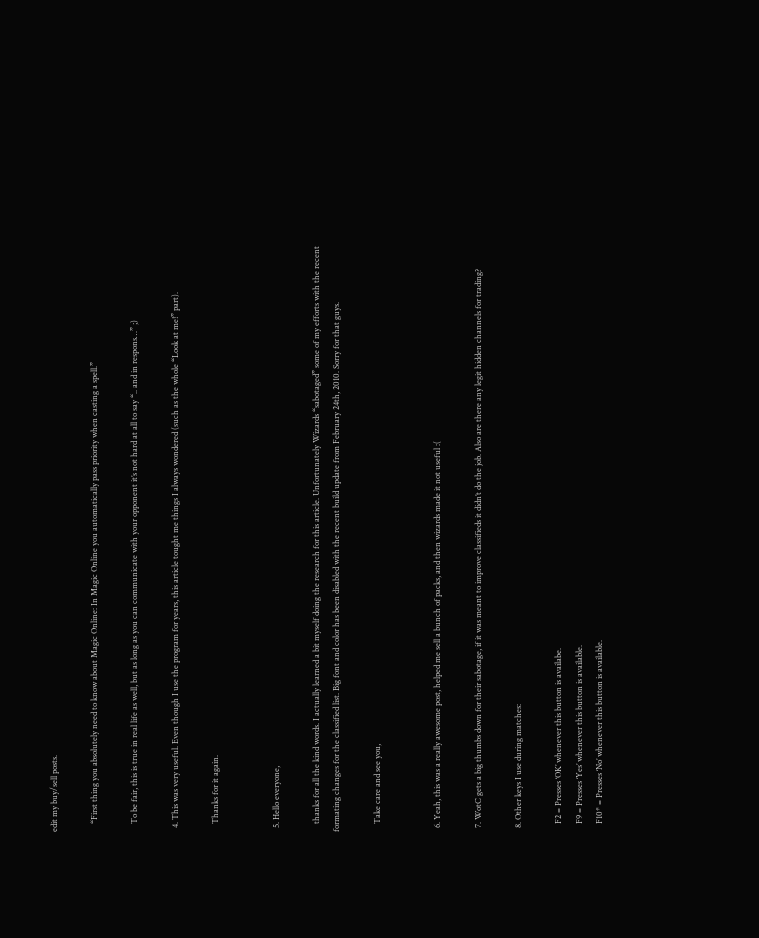edit my buy/sell posts.

    “First thing you absolutely need to know about Magic Online: In Magic Online you automatically pass priority when casting a spell.”

    To be fair, this is true in real life as well, but as long as you can communicate with your opponent it’s not hard at all to say “.. and in respons…” ;)

  4. This was very useful. Even though I use the program for years, this article tought me things I always wondered (such as the whole “Look at me!” part).

    Thanks for it again.


  5. Hello everyone,

    thanks for all the kind words. I actually learned a bit myself doing the research for this article. Unfortunately Wizards “sabotaged” some of my efforts with the recent formating changes for the classified list. Big font and color has been disabled with the recent build update from February 24th, 2010. Sorry for that guys.

    Take care and see you,


  6. Yeah, this was a really awesome post, helped me sell a bunch of packs, and then wizards made it not useful :(

  7. WotC gets a big thumbs down for their sabotage, if it was meant to improve classifieds it didn’t do the job. Also are there any legit hidden channels for trading?

  8. Other keys I use during matches:

    F2 = Presses ‘OK’ whenever this button is availabe.
    F9 = Presses ‘Yes’ whenever this button is available.
    F10* = Presses ‘No’ whenever this button is available.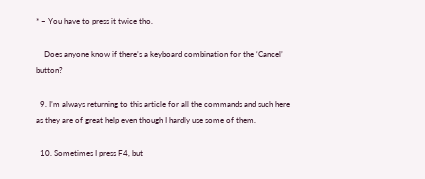* – You have to press it twice tho.

    Does anyone know if there’s a keyboard combination for the ‘Cancel’ button?

  9. I’m always returning to this article for all the commands and such here as they are of great help even though I hardly use some of them.

  10. Sometimes I press F4, but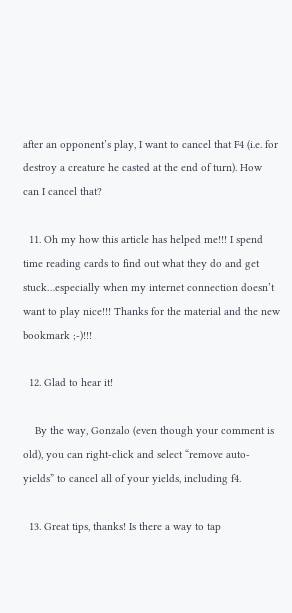after an opponent’s play, I want to cancel that F4 (i.e. for destroy a creature he casted at the end of turn). How can I cancel that?

  11. Oh my how this article has helped me!!! I spend time reading cards to find out what they do and get stuck…especially when my internet connection doesn’t want to play nice!!! Thanks for the material and the new bookmark ;-)!!!

  12. Glad to hear it!

    By the way, Gonzalo (even though your comment is old), you can right-click and select “remove auto-yields” to cancel all of your yields, including f4.

  13. Great tips, thanks! Is there a way to tap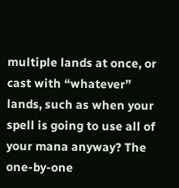multiple lands at once, or cast with “whatever” lands, such as when your spell is going to use all of your mana anyway? The one-by-one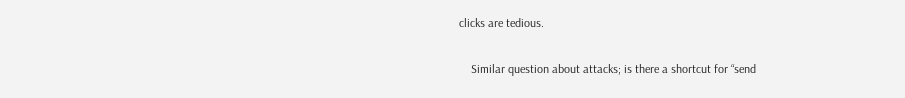clicks are tedious.

    Similar question about attacks; is there a shortcut for “send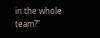in the whole team?”